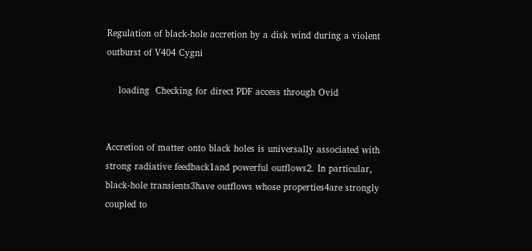Regulation of black-hole accretion by a disk wind during a violent outburst of V404 Cygni

    loading  Checking for direct PDF access through Ovid


Accretion of matter onto black holes is universally associated with strong radiative feedback1and powerful outflows2. In particular, black-hole transients3have outflows whose properties4are strongly coupled to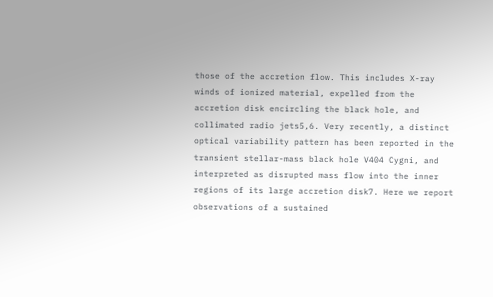those of the accretion flow. This includes X-ray winds of ionized material, expelled from the accretion disk encircling the black hole, and collimated radio jets5,6. Very recently, a distinct optical variability pattern has been reported in the transient stellar-mass black hole V404 Cygni, and interpreted as disrupted mass flow into the inner regions of its large accretion disk7. Here we report observations of a sustained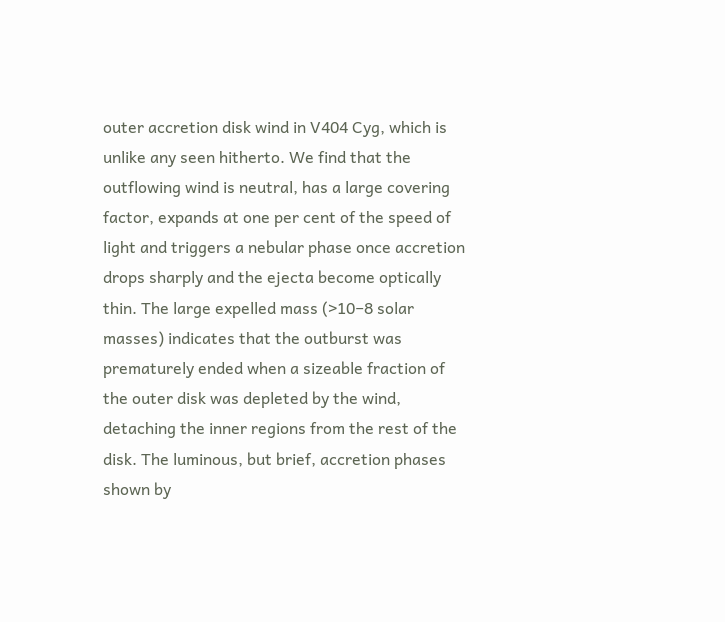outer accretion disk wind in V404 Cyg, which is unlike any seen hitherto. We find that the outflowing wind is neutral, has a large covering factor, expands at one per cent of the speed of light and triggers a nebular phase once accretion drops sharply and the ejecta become optically thin. The large expelled mass (>10−8 solar masses) indicates that the outburst was prematurely ended when a sizeable fraction of the outer disk was depleted by the wind, detaching the inner regions from the rest of the disk. The luminous, but brief, accretion phases shown by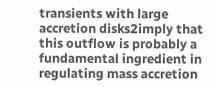transients with large accretion disks2imply that this outflow is probably a fundamental ingredient in regulating mass accretion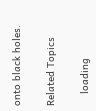onto black holes.

Related Topics

    loading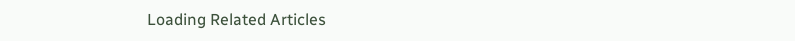Loading Related Articles